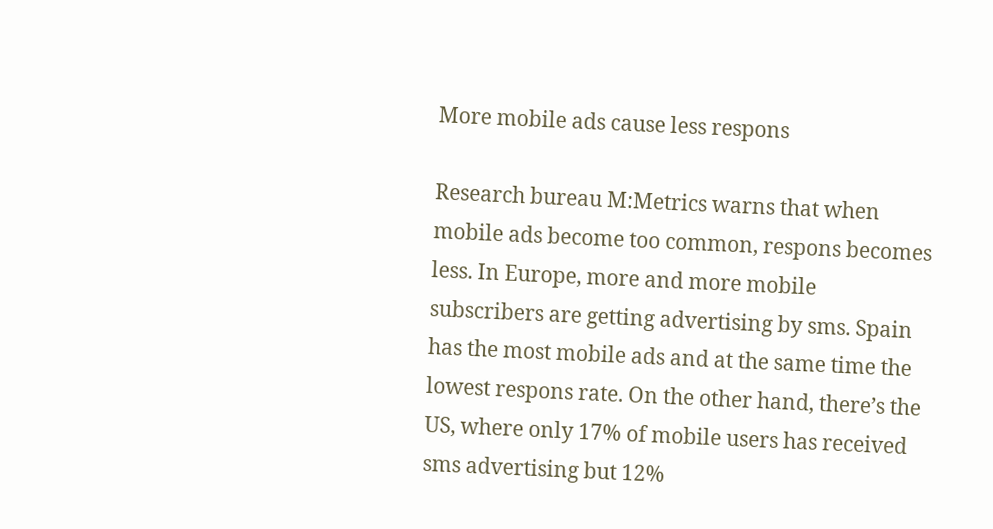More mobile ads cause less respons

Research bureau M:Metrics warns that when mobile ads become too common, respons becomes less. In Europe, more and more mobile subscribers are getting advertising by sms. Spain has the most mobile ads and at the same time the lowest respons rate. On the other hand, there’s the US, where only 17% of mobile users has received sms advertising but 12%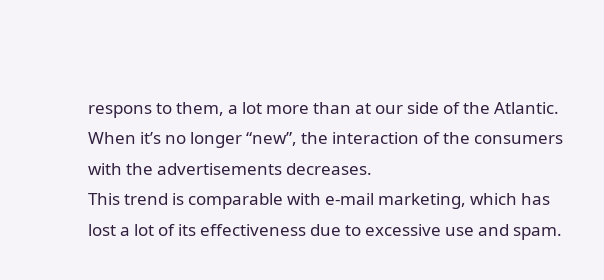respons to them, a lot more than at our side of the Atlantic. When it’s no longer “new”, the interaction of the consumers with the advertisements decreases.
This trend is comparable with e-mail marketing, which has lost a lot of its effectiveness due to excessive use and spam.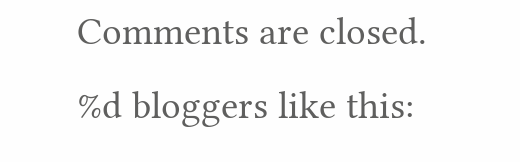Comments are closed.
%d bloggers like this: